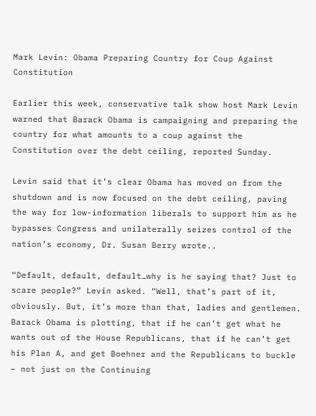Mark Levin: Obama Preparing Country for Coup Against Constitution

Earlier this week, conservative talk show host Mark Levin warned that Barack Obama is campaigning and preparing the country for what amounts to a coup against the Constitution over the debt ceiling, reported Sunday.

Levin said that it’s clear Obama has moved on from the shutdown and is now focused on the debt ceiling, paving the way for low-information liberals to support him as he bypasses Congress and unilaterally seizes control of the nation’s economy, Dr. Susan Berry wrote..

“Default, default, default…why is he saying that? Just to scare people?” Levin asked. “Well, that’s part of it, obviously. But, it’s more than that, ladies and gentlemen. Barack Obama is plotting, that if he can’t get what he wants out of the House Republicans, that if he can’t get his Plan A, and get Boehner and the Republicans to buckle – not just on the Continuing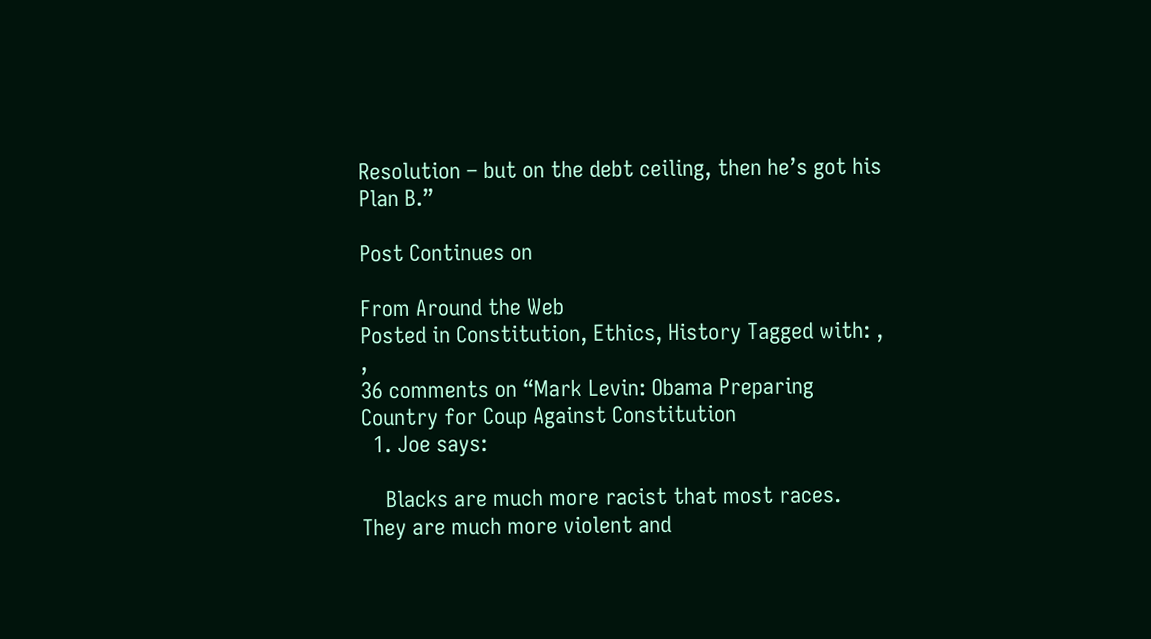Resolution – but on the debt ceiling, then he’s got his Plan B.”

Post Continues on

From Around the Web
Posted in Constitution, Ethics, History Tagged with: , ,
36 comments on “Mark Levin: Obama Preparing Country for Coup Against Constitution
  1. Joe says:

    Blacks are much more racist that most races. They are much more violent and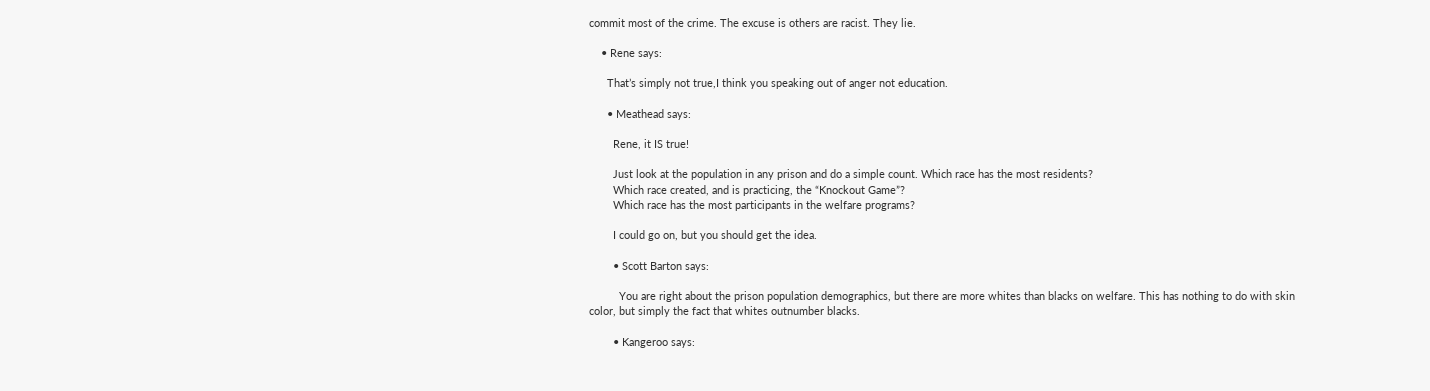commit most of the crime. The excuse is others are racist. They lie.

    • Rene says:

      That’s simply not true,I think you speaking out of anger not education.

      • Meathead says:

        Rene, it IS true!

        Just look at the population in any prison and do a simple count. Which race has the most residents?
        Which race created, and is practicing, the “Knockout Game”?
        Which race has the most participants in the welfare programs?

        I could go on, but you should get the idea.

        • Scott Barton says:

          You are right about the prison population demographics, but there are more whites than blacks on welfare. This has nothing to do with skin color, but simply the fact that whites outnumber blacks.

        • Kangeroo says: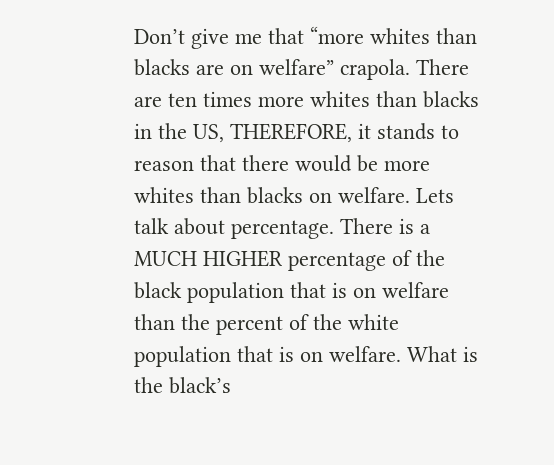Don’t give me that “more whites than blacks are on welfare” crapola. There are ten times more whites than blacks in the US, THEREFORE, it stands to reason that there would be more whites than blacks on welfare. Lets talk about percentage. There is a MUCH HIGHER percentage of the black population that is on welfare than the percent of the white population that is on welfare. What is the black’s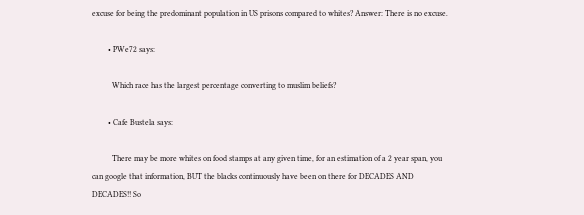excuse for being the predominant population in US prisons compared to whites? Answer: There is no excuse.

        • PWe72 says:

          Which race has the largest percentage converting to muslim beliefs?

        • Cafe Bustela says:

          There may be more whites on food stamps at any given time, for an estimation of a 2 year span, you can google that information, BUT the blacks continuously have been on there for DECADES AND DECADES!! So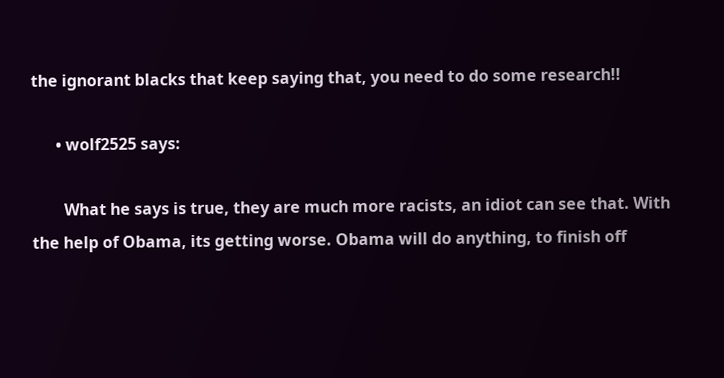the ignorant blacks that keep saying that, you need to do some research!!

      • wolf2525 says:

        What he says is true, they are much more racists, an idiot can see that. With the help of Obama, its getting worse. Obama will do anything, to finish off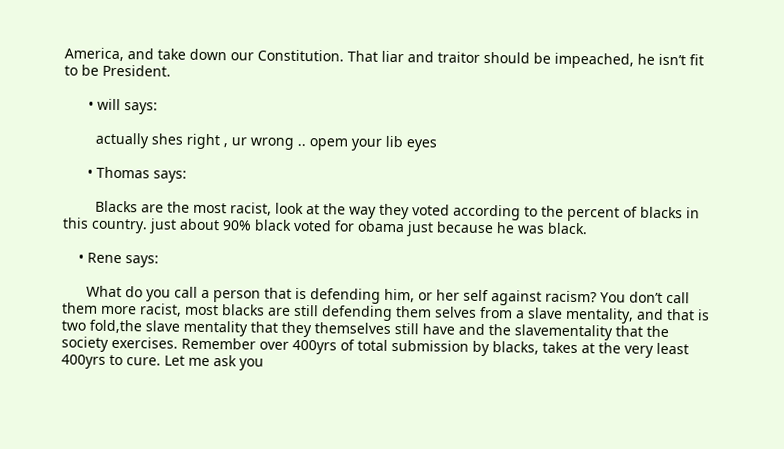America, and take down our Constitution. That liar and traitor should be impeached, he isn’t fit to be President.

      • will says:

        actually shes right , ur wrong .. opem your lib eyes

      • Thomas says:

        Blacks are the most racist, look at the way they voted according to the percent of blacks in this country. just about 90% black voted for obama just because he was black.

    • Rene says:

      What do you call a person that is defending him, or her self against racism? You don’t call them more racist, most blacks are still defending them selves from a slave mentality, and that is two fold,the slave mentality that they themselves still have and the slavementality that the society exercises. Remember over 400yrs of total submission by blacks, takes at the very least 400yrs to cure. Let me ask you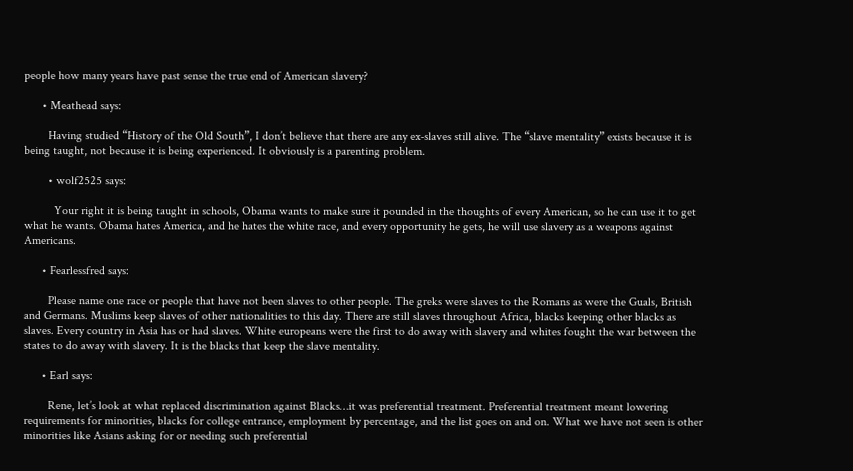people how many years have past sense the true end of American slavery?

      • Meathead says:

        Having studied “History of the Old South”, I don’t believe that there are any ex-slaves still alive. The “slave mentality” exists because it is being taught, not because it is being experienced. It obviously is a parenting problem.

        • wolf2525 says:

          Your right it is being taught in schools, Obama wants to make sure it pounded in the thoughts of every American, so he can use it to get what he wants. Obama hates America, and he hates the white race, and every opportunity he gets, he will use slavery as a weapons against Americans.

      • Fearlessfred says:

        Please name one race or people that have not been slaves to other people. The greks were slaves to the Romans as were the Guals, British and Germans. Muslims keep slaves of other nationalities to this day. There are still slaves throughout Africa, blacks keeping other blacks as slaves. Every country in Asia has or had slaves. White europeans were the first to do away with slavery and whites fought the war between the states to do away with slavery. It is the blacks that keep the slave mentality.

      • Earl says:

        Rene, let’s look at what replaced discrimination against Blacks…it was preferential treatment. Preferential treatment meant lowering requirements for minorities, blacks for college entrance, employment by percentage, and the list goes on and on. What we have not seen is other minorities like Asians asking for or needing such preferential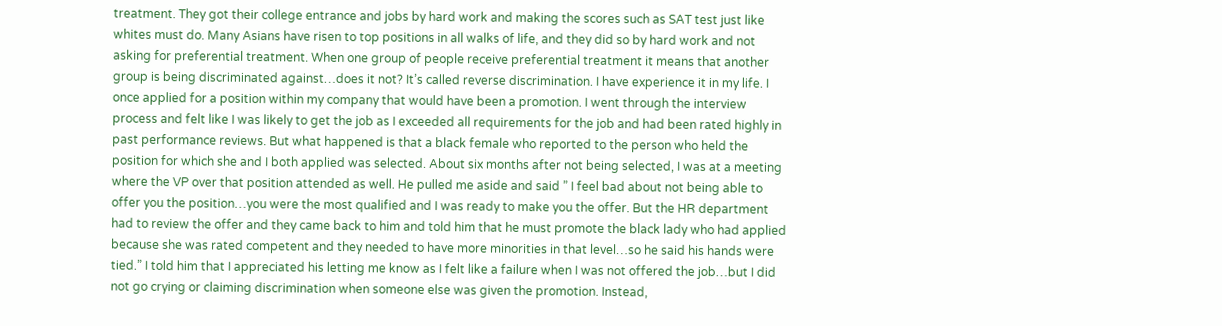treatment. They got their college entrance and jobs by hard work and making the scores such as SAT test just like whites must do. Many Asians have risen to top positions in all walks of life, and they did so by hard work and not asking for preferential treatment. When one group of people receive preferential treatment it means that another group is being discriminated against…does it not? It’s called reverse discrimination. I have experience it in my life. I once applied for a position within my company that would have been a promotion. I went through the interview process and felt like I was likely to get the job as I exceeded all requirements for the job and had been rated highly in past performance reviews. But what happened is that a black female who reported to the person who held the position for which she and I both applied was selected. About six months after not being selected, I was at a meeting where the VP over that position attended as well. He pulled me aside and said ” I feel bad about not being able to offer you the position…you were the most qualified and I was ready to make you the offer. But the HR department had to review the offer and they came back to him and told him that he must promote the black lady who had applied because she was rated competent and they needed to have more minorities in that level…so he said his hands were tied.” I told him that I appreciated his letting me know as I felt like a failure when I was not offered the job…but I did not go crying or claiming discrimination when someone else was given the promotion. Instead,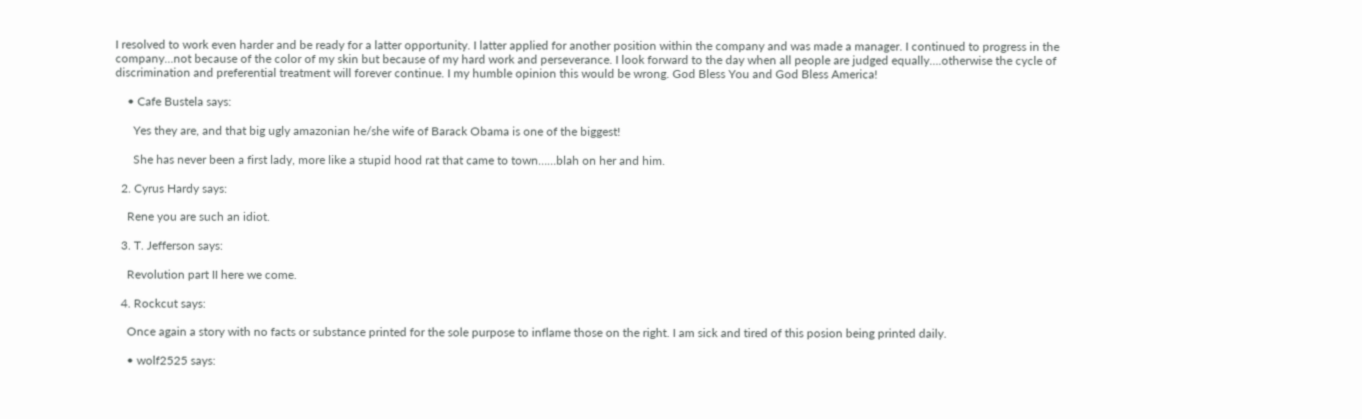I resolved to work even harder and be ready for a latter opportunity. I latter applied for another position within the company and was made a manager. I continued to progress in the company…not because of the color of my skin but because of my hard work and perseverance. I look forward to the day when all people are judged equally….otherwise the cycle of discrimination and preferential treatment will forever continue. I my humble opinion this would be wrong. God Bless You and God Bless America!

    • Cafe Bustela says:

      Yes they are, and that big ugly amazonian he/she wife of Barack Obama is one of the biggest!

      She has never been a first lady, more like a stupid hood rat that came to town……blah on her and him.

  2. Cyrus Hardy says:

    Rene you are such an idiot.

  3. T. Jefferson says:

    Revolution part II here we come.

  4. Rockcut says:

    Once again a story with no facts or substance printed for the sole purpose to inflame those on the right. I am sick and tired of this posion being printed daily.

    • wolf2525 says: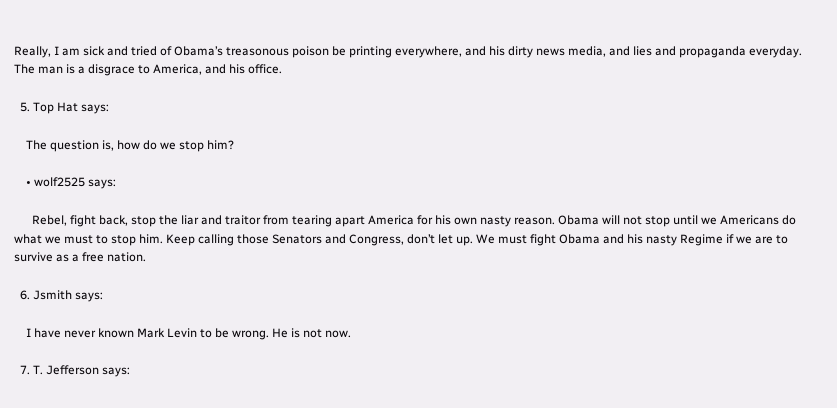Really, I am sick and tried of Obama’s treasonous poison be printing everywhere, and his dirty news media, and lies and propaganda everyday. The man is a disgrace to America, and his office.

  5. Top Hat says:

    The question is, how do we stop him?

    • wolf2525 says:

      Rebel, fight back, stop the liar and traitor from tearing apart America for his own nasty reason. Obama will not stop until we Americans do what we must to stop him. Keep calling those Senators and Congress, don’t let up. We must fight Obama and his nasty Regime if we are to survive as a free nation.

  6. Jsmith says:

    I have never known Mark Levin to be wrong. He is not now.

  7. T. Jefferson says: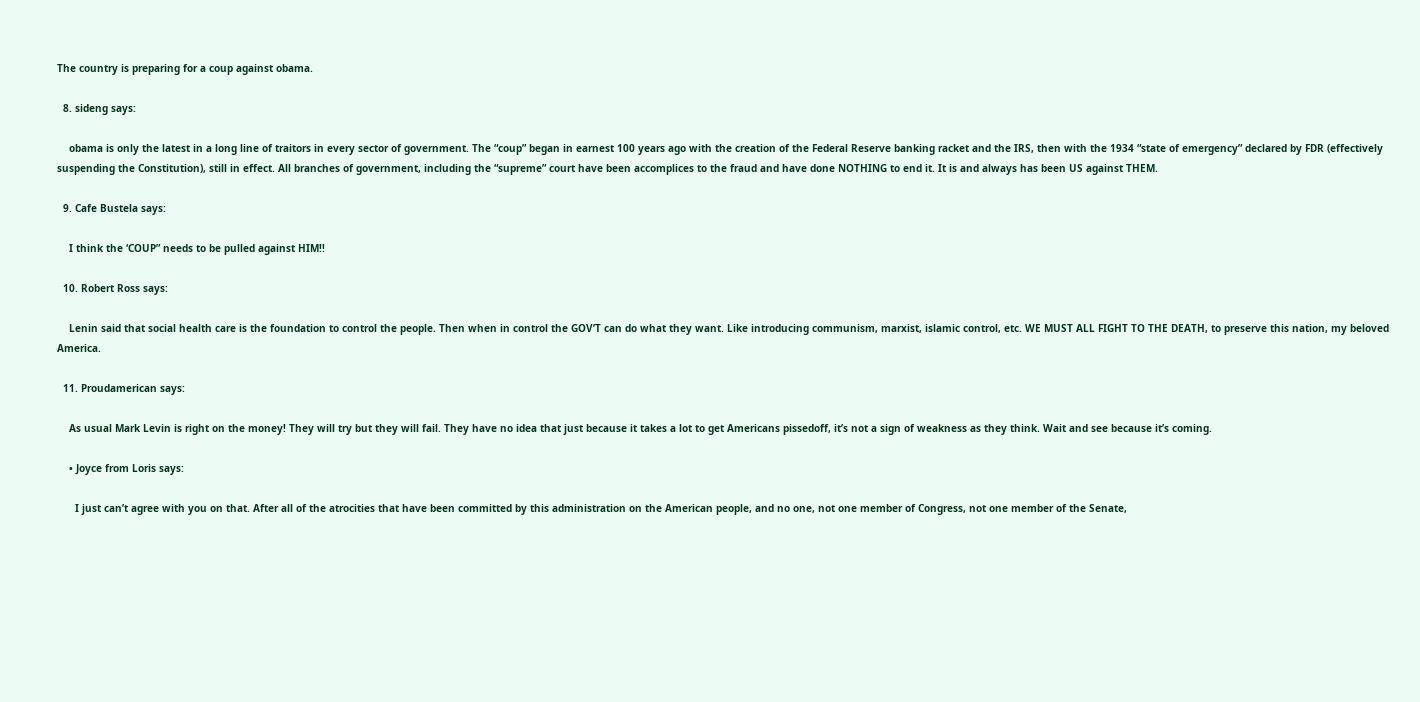The country is preparing for a coup against obama.

  8. sideng says:

    obama is only the latest in a long line of traitors in every sector of government. The “coup” began in earnest 100 years ago with the creation of the Federal Reserve banking racket and the IRS, then with the 1934 “state of emergency” declared by FDR (effectively suspending the Constitution), still in effect. All branches of government, including the “supreme” court have been accomplices to the fraud and have done NOTHING to end it. It is and always has been US against THEM.

  9. Cafe Bustela says:

    I think the ‘COUP” needs to be pulled against HIM!!

  10. Robert Ross says:

    Lenin said that social health care is the foundation to control the people. Then when in control the GOV’T can do what they want. Like introducing communism, marxist, islamic control, etc. WE MUST ALL FIGHT TO THE DEATH, to preserve this nation, my beloved America.

  11. Proudamerican says:

    As usual Mark Levin is right on the money! They will try but they will fail. They have no idea that just because it takes a lot to get Americans pissedoff, it’s not a sign of weakness as they think. Wait and see because it’s coming.

    • Joyce from Loris says:

      I just can’t agree with you on that. After all of the atrocities that have been committed by this administration on the American people, and no one, not one member of Congress, not one member of the Senate,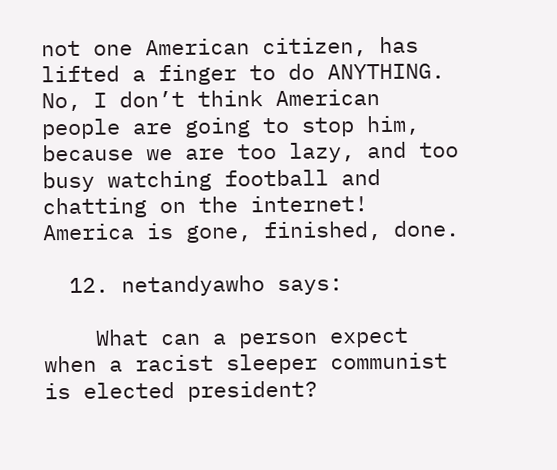not one American citizen, has lifted a finger to do ANYTHING. No, I don’t think American people are going to stop him, because we are too lazy, and too busy watching football and chatting on the internet! America is gone, finished, done.

  12. netandyawho says:

    What can a person expect when a racist sleeper communist is elected president?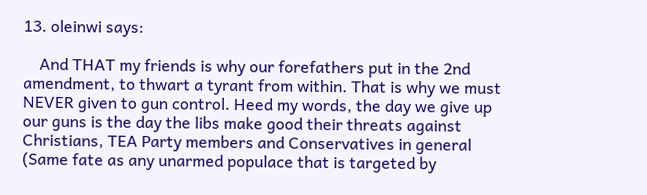13. oleinwi says:

    And THAT my friends is why our forefathers put in the 2nd amendment, to thwart a tyrant from within. That is why we must NEVER given to gun control. Heed my words, the day we give up our guns is the day the libs make good their threats against Christians, TEA Party members and Conservatives in general (Same fate as any unarmed populace that is targeted by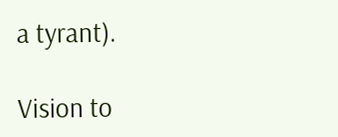a tyrant).

Vision to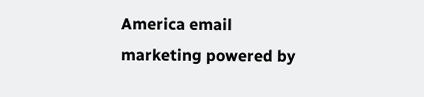America email marketing powered by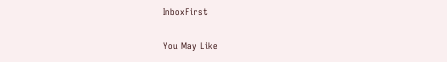InboxFirst

You May Like